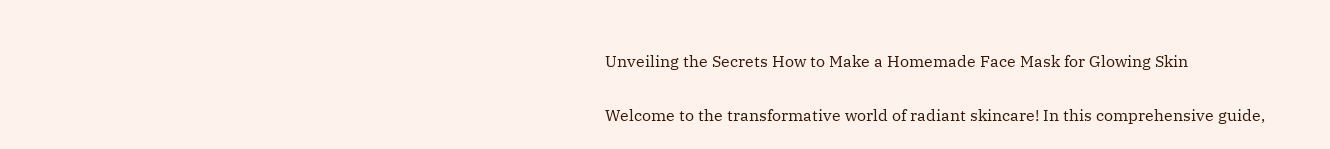Unveiling the Secrets How to Make a Homemade Face Mask for Glowing Skin

Welcome to the transformative world of radiant skincare! In this comprehensive guide,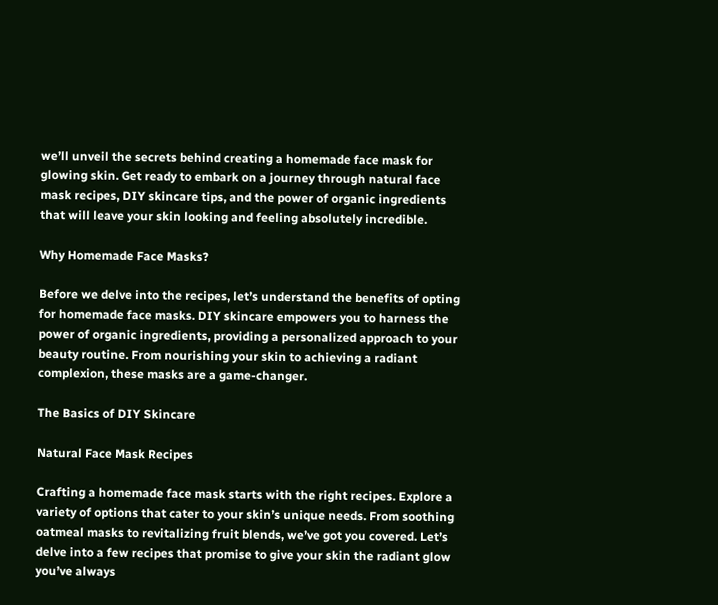we’ll unveil the secrets behind creating a homemade face mask for glowing skin. Get ready to embark on a journey through natural face mask recipes, DIY skincare tips, and the power of organic ingredients that will leave your skin looking and feeling absolutely incredible.

Why Homemade Face Masks?

Before we delve into the recipes, let’s understand the benefits of opting for homemade face masks. DIY skincare empowers you to harness the power of organic ingredients, providing a personalized approach to your beauty routine. From nourishing your skin to achieving a radiant complexion, these masks are a game-changer.

The Basics of DIY Skincare

Natural Face Mask Recipes

Crafting a homemade face mask starts with the right recipes. Explore a variety of options that cater to your skin’s unique needs. From soothing oatmeal masks to revitalizing fruit blends, we’ve got you covered. Let’s delve into a few recipes that promise to give your skin the radiant glow you’ve always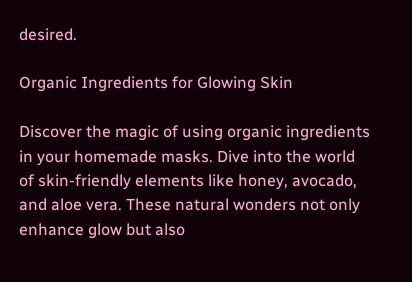desired.

Organic Ingredients for Glowing Skin

Discover the magic of using organic ingredients in your homemade masks. Dive into the world of skin-friendly elements like honey, avocado, and aloe vera. These natural wonders not only enhance glow but also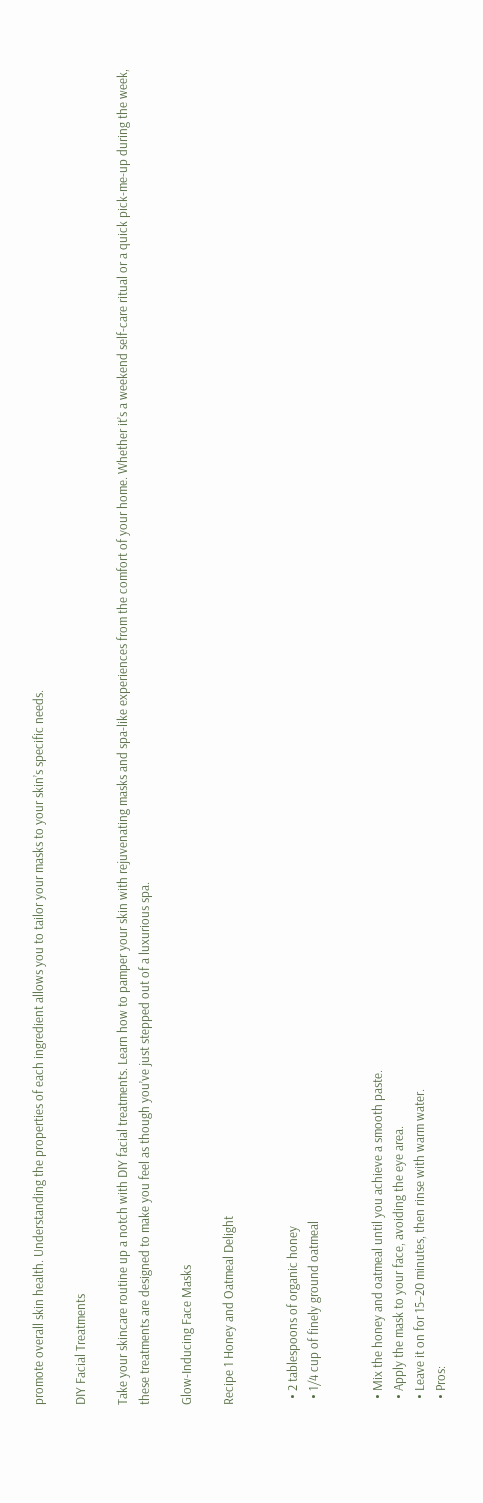promote overall skin health. Understanding the properties of each ingredient allows you to tailor your masks to your skin’s specific needs.

DIY Facial Treatments

Take your skincare routine up a notch with DIY facial treatments. Learn how to pamper your skin with rejuvenating masks and spa-like experiences from the comfort of your home. Whether it’s a weekend self-care ritual or a quick pick-me-up during the week, these treatments are designed to make you feel as though you’ve just stepped out of a luxurious spa.

Glow-Inducing Face Masks

Recipe 1 Honey and Oatmeal Delight


  • 2 tablespoons of organic honey
  • 1/4 cup of finely ground oatmeal


  • Mix the honey and oatmeal until you achieve a smooth paste.
  • Apply the mask to your face, avoiding the eye area.
  • Leave it on for 15–20 minutes, then rinse with warm water.
  • Pros: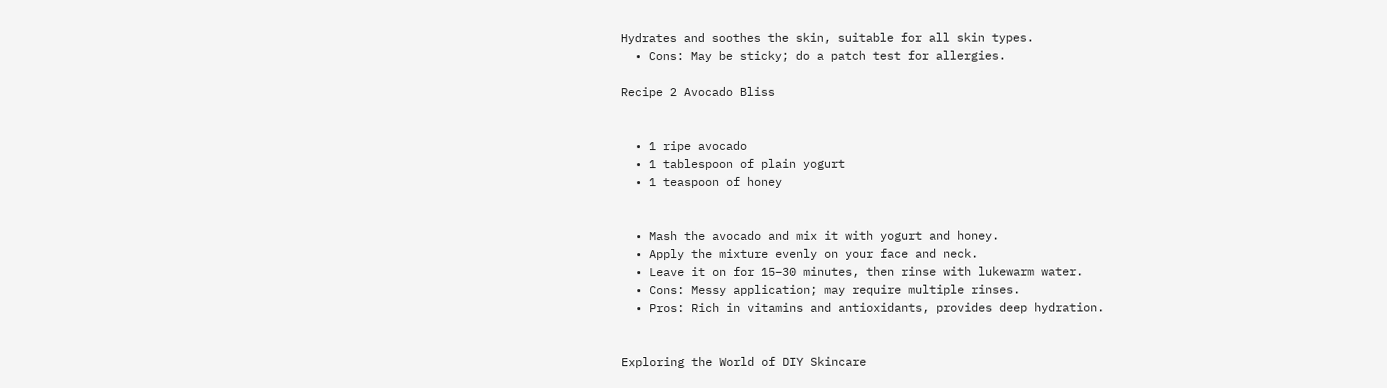Hydrates and soothes the skin, suitable for all skin types.
  • Cons: May be sticky; do a patch test for allergies.

Recipe 2 Avocado Bliss


  • 1 ripe avocado
  • 1 tablespoon of plain yogurt
  • 1 teaspoon of honey


  • Mash the avocado and mix it with yogurt and honey.
  • Apply the mixture evenly on your face and neck.
  • Leave it on for 15–30 minutes, then rinse with lukewarm water.
  • Cons: Messy application; may require multiple rinses.
  • Pros: Rich in vitamins and antioxidants, provides deep hydration.


Exploring the World of DIY Skincare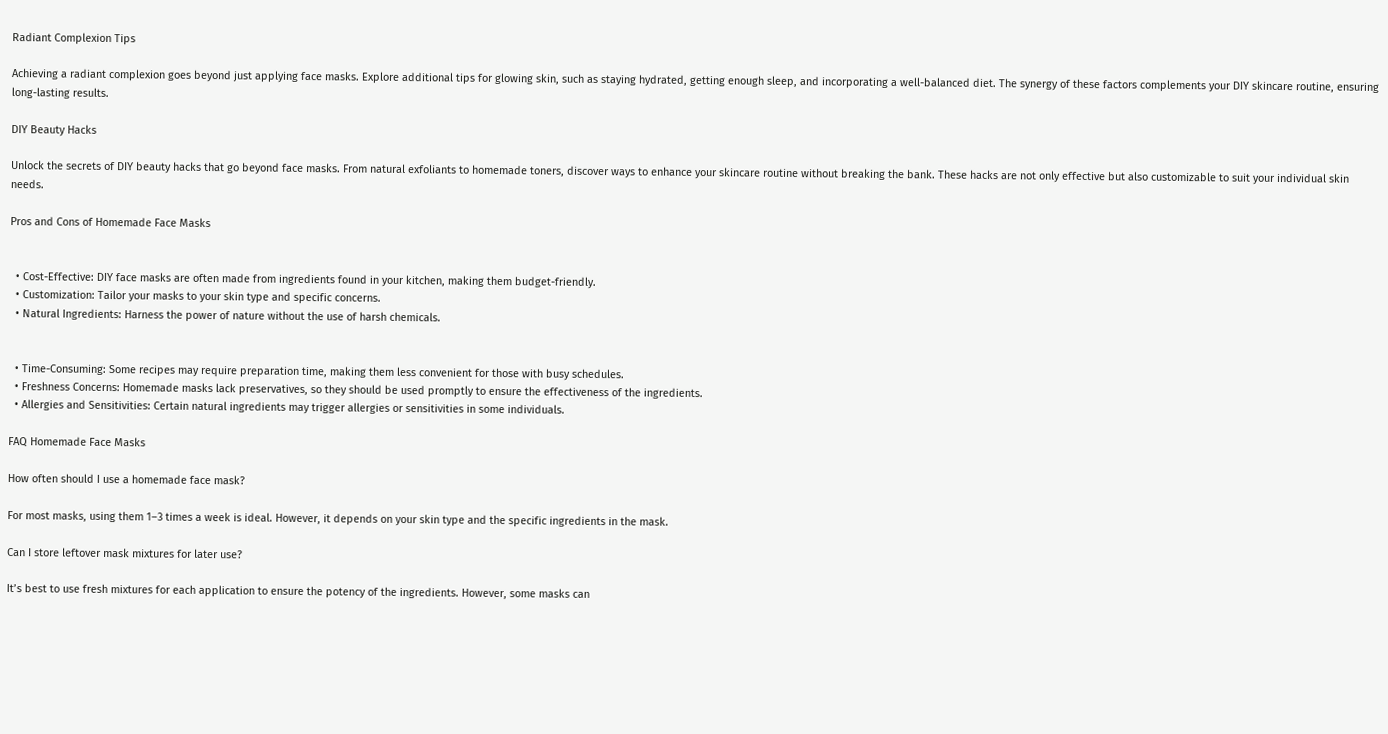Radiant Complexion Tips

Achieving a radiant complexion goes beyond just applying face masks. Explore additional tips for glowing skin, such as staying hydrated, getting enough sleep, and incorporating a well-balanced diet. The synergy of these factors complements your DIY skincare routine, ensuring long-lasting results.

DIY Beauty Hacks

Unlock the secrets of DIY beauty hacks that go beyond face masks. From natural exfoliants to homemade toners, discover ways to enhance your skincare routine without breaking the bank. These hacks are not only effective but also customizable to suit your individual skin needs.

Pros and Cons of Homemade Face Masks


  • Cost-Effective: DIY face masks are often made from ingredients found in your kitchen, making them budget-friendly.
  • Customization: Tailor your masks to your skin type and specific concerns.
  • Natural Ingredients: Harness the power of nature without the use of harsh chemicals.


  • Time-Consuming: Some recipes may require preparation time, making them less convenient for those with busy schedules.
  • Freshness Concerns: Homemade masks lack preservatives, so they should be used promptly to ensure the effectiveness of the ingredients.
  • Allergies and Sensitivities: Certain natural ingredients may trigger allergies or sensitivities in some individuals.

FAQ Homemade Face Masks

How often should I use a homemade face mask?

For most masks, using them 1–3 times a week is ideal. However, it depends on your skin type and the specific ingredients in the mask.

Can I store leftover mask mixtures for later use?

It’s best to use fresh mixtures for each application to ensure the potency of the ingredients. However, some masks can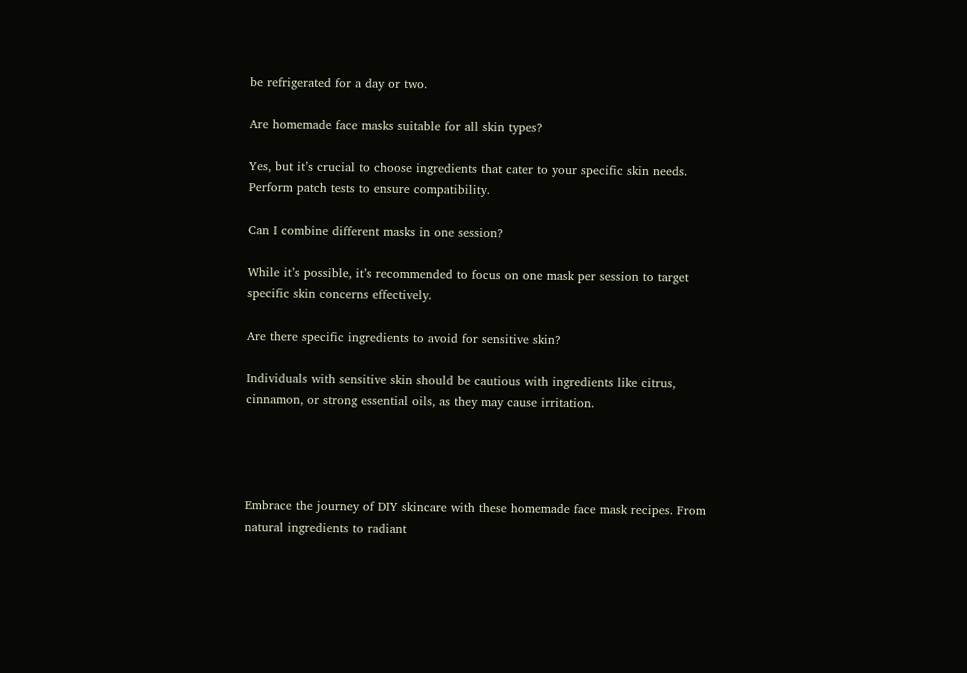be refrigerated for a day or two.

Are homemade face masks suitable for all skin types?

Yes, but it’s crucial to choose ingredients that cater to your specific skin needs. Perform patch tests to ensure compatibility.

Can I combine different masks in one session?

While it’s possible, it’s recommended to focus on one mask per session to target specific skin concerns effectively.

Are there specific ingredients to avoid for sensitive skin?

Individuals with sensitive skin should be cautious with ingredients like citrus, cinnamon, or strong essential oils, as they may cause irritation.




Embrace the journey of DIY skincare with these homemade face mask recipes. From natural ingredients to radiant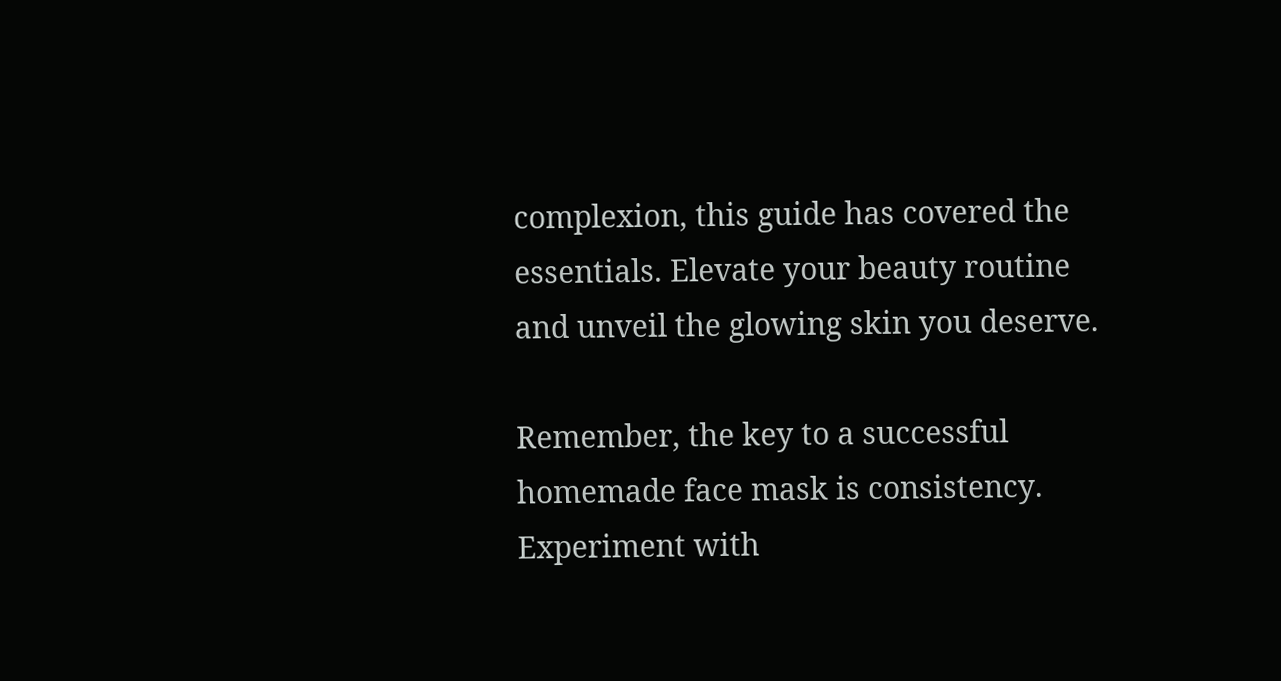complexion, this guide has covered the essentials. Elevate your beauty routine and unveil the glowing skin you deserve.

Remember, the key to a successful homemade face mask is consistency. Experiment with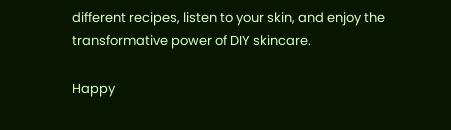different recipes, listen to your skin, and enjoy the transformative power of DIY skincare.

Happy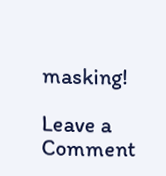masking!

Leave a Comment